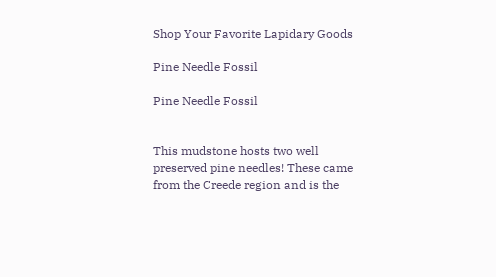Shop Your Favorite Lapidary Goods

Pine Needle Fossil

Pine Needle Fossil


This mudstone hosts two well preserved pine needles! These came from the Creede region and is the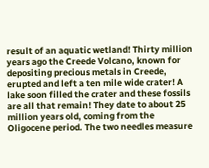result of an aquatic wetland! Thirty million years ago the Creede Volcano, known for depositing precious metals in Creede, erupted and left a ten mile wide crater! A lake soon filled the crater and these fossils are all that remain! They date to about 25 million years old, coming from the Oligocene period. The two needles measure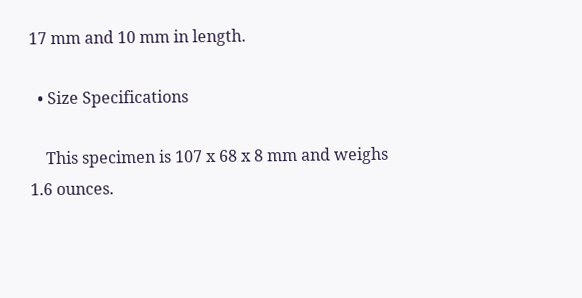17 mm and 10 mm in length.

  • Size Specifications

    This specimen is 107 x 68 x 8 mm and weighs 1.6 ounces.